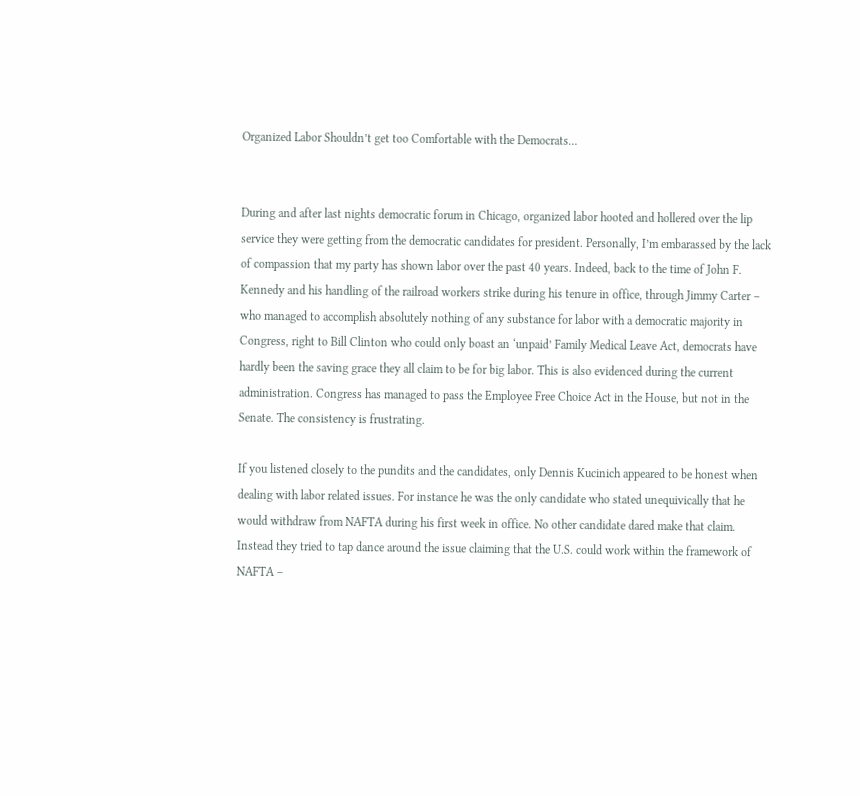Organized Labor Shouldn’t get too Comfortable with the Democrats…


During and after last nights democratic forum in Chicago, organized labor hooted and hollered over the lip service they were getting from the democratic candidates for president. Personally, I’m embarassed by the lack of compassion that my party has shown labor over the past 40 years. Indeed, back to the time of John F. Kennedy and his handling of the railroad workers strike during his tenure in office, through Jimmy Carter – who managed to accomplish absolutely nothing of any substance for labor with a democratic majority in Congress, right to Bill Clinton who could only boast an ‘unpaid’ Family Medical Leave Act, democrats have hardly been the saving grace they all claim to be for big labor. This is also evidenced during the current administration. Congress has managed to pass the Employee Free Choice Act in the House, but not in the Senate. The consistency is frustrating.

If you listened closely to the pundits and the candidates, only Dennis Kucinich appeared to be honest when dealing with labor related issues. For instance he was the only candidate who stated unequivically that he would withdraw from NAFTA during his first week in office. No other candidate dared make that claim. Instead they tried to tap dance around the issue claiming that the U.S. could work within the framework of NAFTA –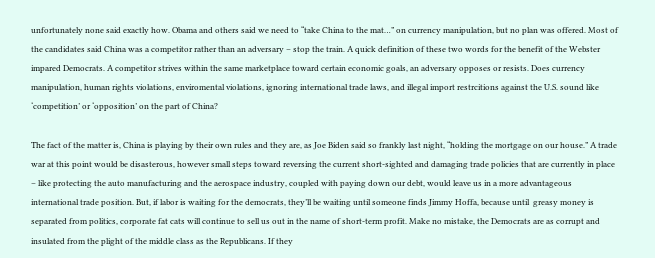unfortunately none said exactly how. Obama and others said we need to “take China to the mat…” on currency manipulation, but no plan was offered. Most of the candidates said China was a competitor rather than an adversary – stop the train. A quick definition of these two words for the benefit of the Webster impared Democrats. A competitor strives within the same marketplace toward certain economic goals, an adversary opposes or resists. Does currency manipulation, human rights violations, enviromental violations, ignoring international trade laws, and illegal import restrcitions against the U.S. sound like ‘competition’ or ‘opposition’ on the part of China?

The fact of the matter is, China is playing by their own rules and they are, as Joe Biden said so frankly last night, “holding the mortgage on our house.” A trade war at this point would be disasterous, however small steps toward reversing the current short-sighted and damaging trade policies that are currently in place – like protecting the auto manufacturing and the aerospace industry, coupled with paying down our debt, would leave us in a more advantageous international trade position. But, if labor is waiting for the democrats, they’ll be waiting until someone finds Jimmy Hoffa, because until  greasy money is separated from politics, corporate fat cats will continue to sell us out in the name of short-term profit. Make no mistake, the Democrats are as corrupt and insulated from the plight of the middle class as the Republicans. If they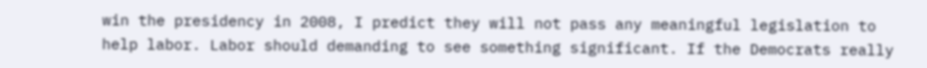win the presidency in 2008, I predict they will not pass any meaningful legislation to help labor. Labor should demanding to see something significant. If the Democrats really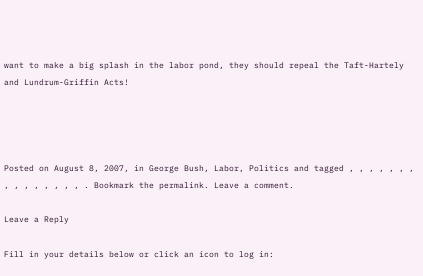want to make a big splash in the labor pond, they should repeal the Taft-Hartely and Lundrum-Griffin Acts!




Posted on August 8, 2007, in George Bush, Labor, Politics and tagged , , , , , , , , , , , , , , , . Bookmark the permalink. Leave a comment.

Leave a Reply

Fill in your details below or click an icon to log in: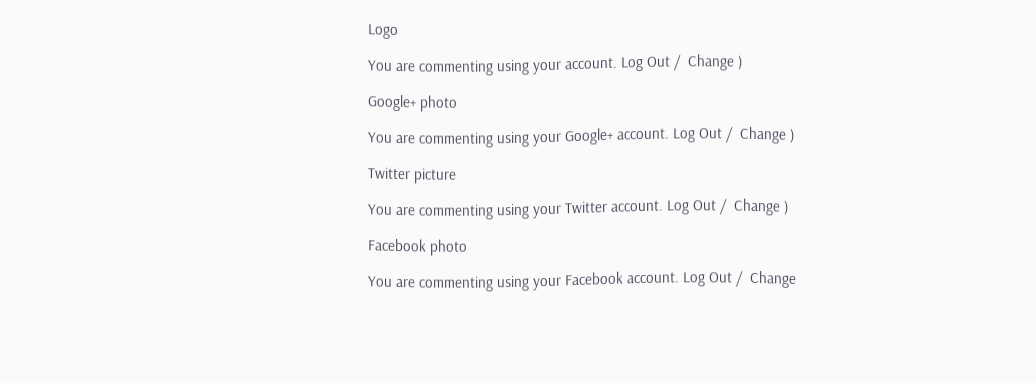Logo

You are commenting using your account. Log Out /  Change )

Google+ photo

You are commenting using your Google+ account. Log Out /  Change )

Twitter picture

You are commenting using your Twitter account. Log Out /  Change )

Facebook photo

You are commenting using your Facebook account. Log Out /  Change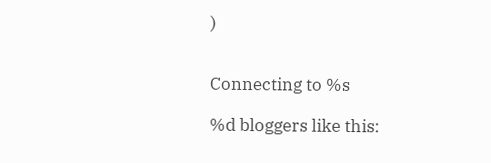)


Connecting to %s

%d bloggers like this: